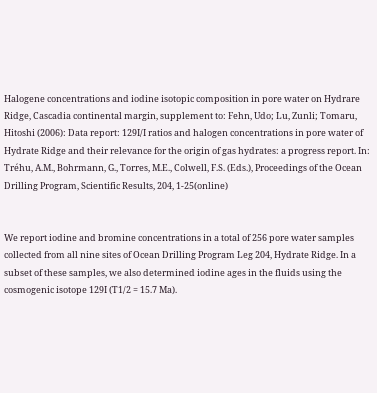Halogene concentrations and iodine isotopic composition in pore water on Hydrare Ridge, Cascadia continental margin, supplement to: Fehn, Udo; Lu, Zunli; Tomaru, Hitoshi (2006): Data report: 129I/I ratios and halogen concentrations in pore water of Hydrate Ridge and their relevance for the origin of gas hydrates: a progress report. In: Tréhu, A.M., Bohrmann, G., Torres, M.E., Colwell, F.S. (Eds.), Proceedings of the Ocean Drilling Program, Scientific Results, 204, 1-25(online)


We report iodine and bromine concentrations in a total of 256 pore water samples collected from all nine sites of Ocean Drilling Program Leg 204, Hydrate Ridge. In a subset of these samples, we also determined iodine ages in the fluids using the cosmogenic isotope 129I (T1/2 = 15.7 Ma).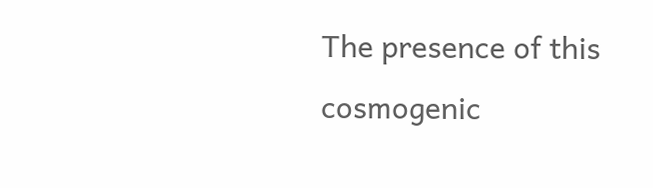The presence of this cosmogenic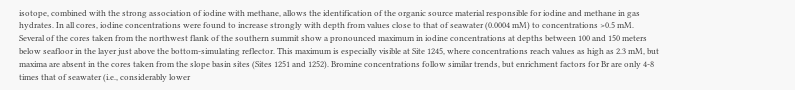isotope, combined with the strong association of iodine with methane, allows the identification of the organic source material responsible for iodine and methane in gas hydrates. In all cores, iodine concentrations were found to increase strongly with depth from values close to that of seawater (0.0004 mM) to concentrations >0.5 mM. Several of the cores taken from the northwest flank of the southern summit show a pronounced maximum in iodine concentrations at depths between 100 and 150 meters below seafloor in the layer just above the bottom-simulating reflector. This maximum is especially visible at Site 1245, where concentrations reach values as high as 2.3 mM, but maxima are absent in the cores taken from the slope basin sites (Sites 1251 and 1252). Bromine concentrations follow similar trends, but enrichment factors for Br are only 4-8 times that of seawater (i.e., considerably lower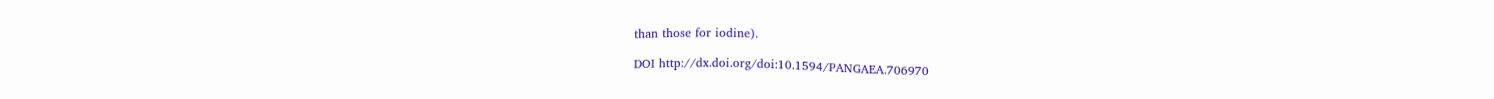than those for iodine).

DOI http://dx.doi.org/doi:10.1594/PANGAEA.706970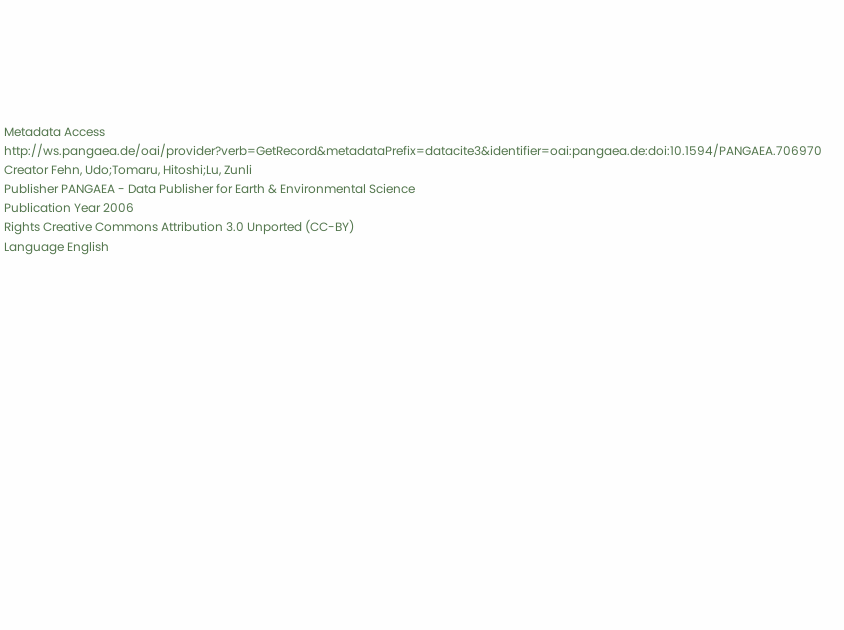Metadata Access http://ws.pangaea.de/oai/provider?verb=GetRecord&metadataPrefix=datacite3&identifier=oai:pangaea.de:doi:10.1594/PANGAEA.706970
Creator Fehn, Udo;Tomaru, Hitoshi;Lu, Zunli
Publisher PANGAEA - Data Publisher for Earth & Environmental Science
Publication Year 2006
Rights Creative Commons Attribution 3.0 Unported (CC-BY)
Language English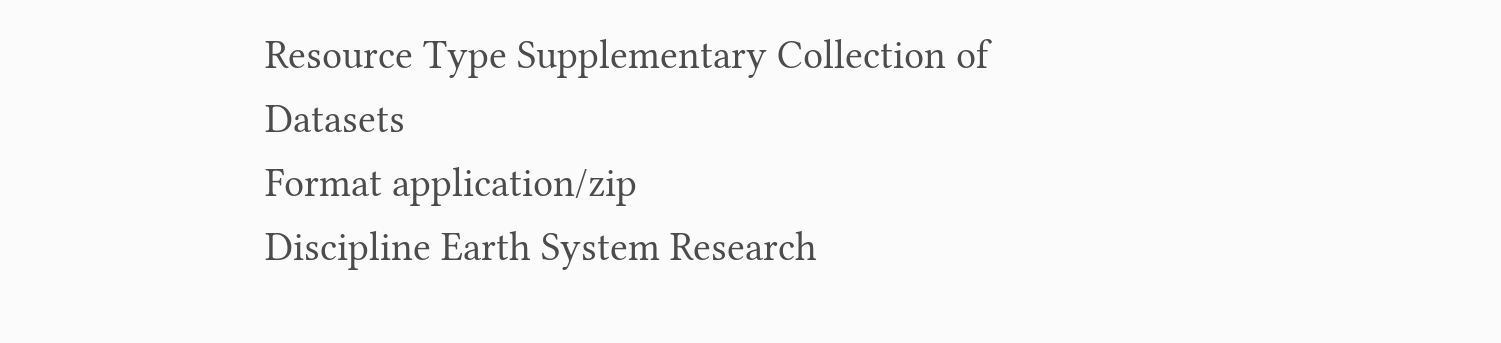Resource Type Supplementary Collection of Datasets
Format application/zip
Discipline Earth System Research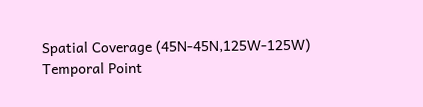Spatial Coverage (45N-45N,125W-125W)
Temporal Point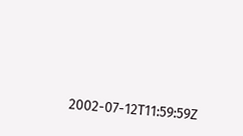2002-07-12T11:59:59Z